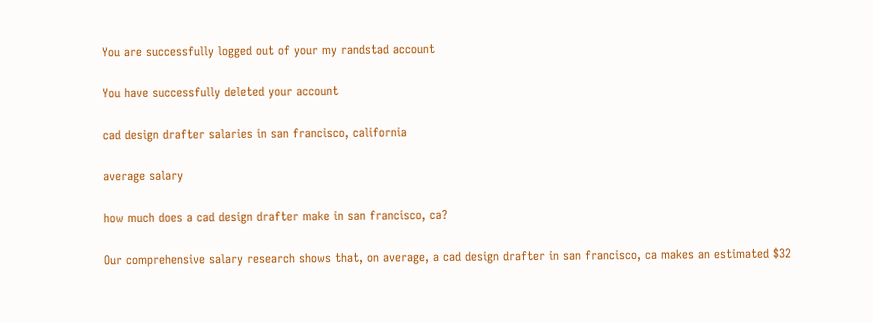You are successfully logged out of your my randstad account

You have successfully deleted your account

cad design drafter salaries in san francisco, california

average salary

how much does a cad design drafter make in san francisco, ca?

Our comprehensive salary research shows that, on average, a cad design drafter in san francisco, ca makes an estimated $32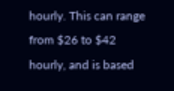hourly. This can range from $26 to $42 hourly, and is based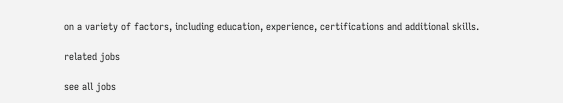on a variety of factors, including education, experience, certifications and additional skills.

related jobs

see all jobs